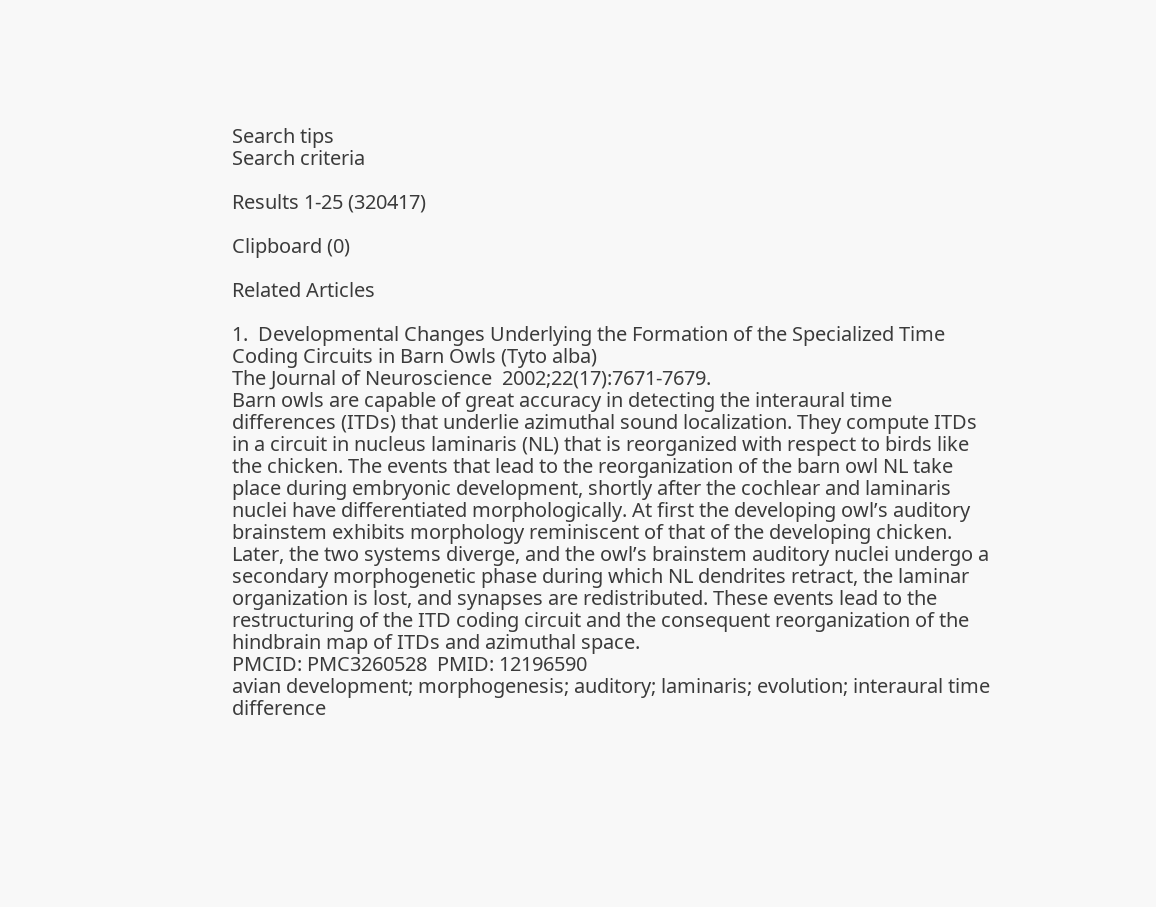Search tips
Search criteria

Results 1-25 (320417)

Clipboard (0)

Related Articles

1.  Developmental Changes Underlying the Formation of the Specialized Time Coding Circuits in Barn Owls (Tyto alba)
The Journal of Neuroscience  2002;22(17):7671-7679.
Barn owls are capable of great accuracy in detecting the interaural time differences (ITDs) that underlie azimuthal sound localization. They compute ITDs in a circuit in nucleus laminaris (NL) that is reorganized with respect to birds like the chicken. The events that lead to the reorganization of the barn owl NL take place during embryonic development, shortly after the cochlear and laminaris nuclei have differentiated morphologically. At first the developing owl’s auditory brainstem exhibits morphology reminiscent of that of the developing chicken. Later, the two systems diverge, and the owl’s brainstem auditory nuclei undergo a secondary morphogenetic phase during which NL dendrites retract, the laminar organization is lost, and synapses are redistributed. These events lead to the restructuring of the ITD coding circuit and the consequent reorganization of the hindbrain map of ITDs and azimuthal space.
PMCID: PMC3260528  PMID: 12196590
avian development; morphogenesis; auditory; laminaris; evolution; interaural time difference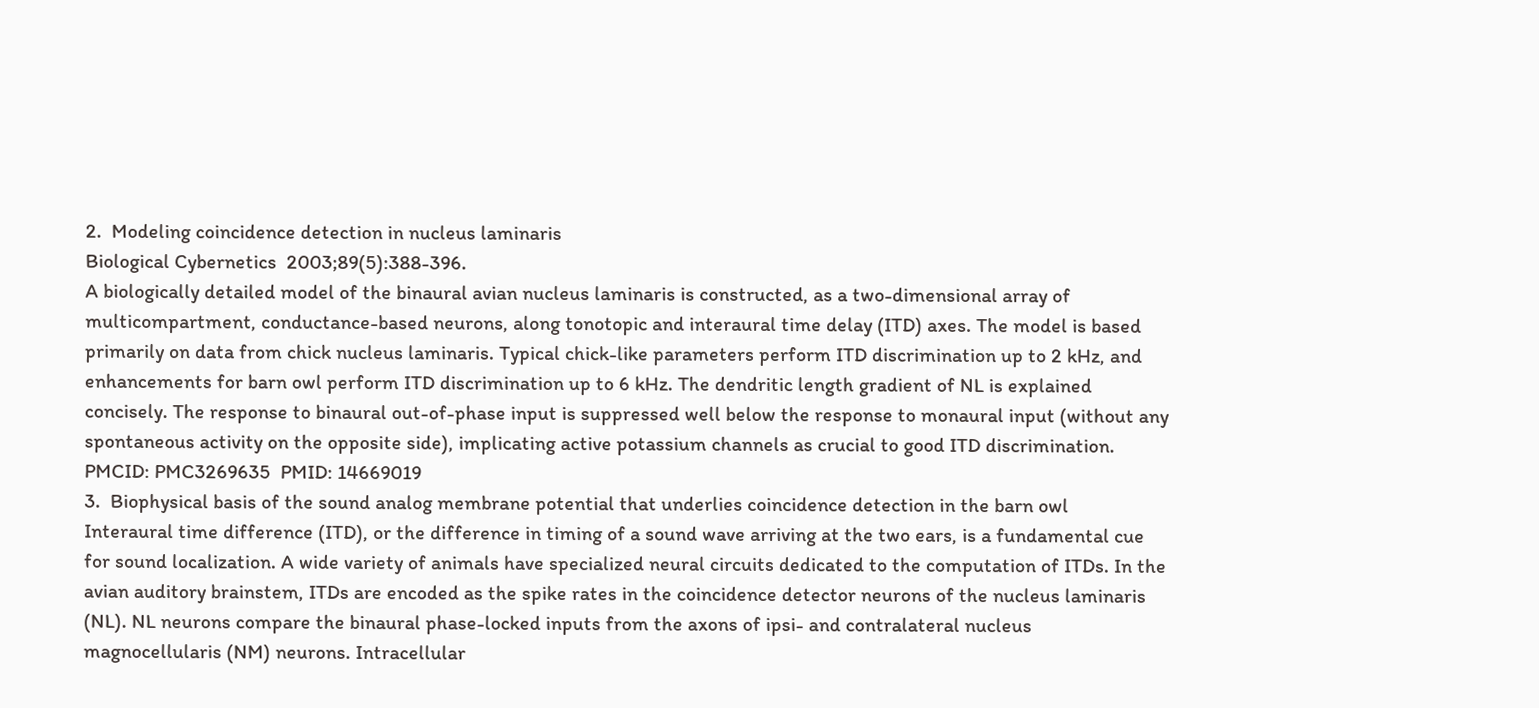2.  Modeling coincidence detection in nucleus laminaris
Biological Cybernetics  2003;89(5):388-396.
A biologically detailed model of the binaural avian nucleus laminaris is constructed, as a two-dimensional array of multicompartment, conductance-based neurons, along tonotopic and interaural time delay (ITD) axes. The model is based primarily on data from chick nucleus laminaris. Typical chick-like parameters perform ITD discrimination up to 2 kHz, and enhancements for barn owl perform ITD discrimination up to 6 kHz. The dendritic length gradient of NL is explained concisely. The response to binaural out-of-phase input is suppressed well below the response to monaural input (without any spontaneous activity on the opposite side), implicating active potassium channels as crucial to good ITD discrimination.
PMCID: PMC3269635  PMID: 14669019
3.  Biophysical basis of the sound analog membrane potential that underlies coincidence detection in the barn owl
Interaural time difference (ITD), or the difference in timing of a sound wave arriving at the two ears, is a fundamental cue for sound localization. A wide variety of animals have specialized neural circuits dedicated to the computation of ITDs. In the avian auditory brainstem, ITDs are encoded as the spike rates in the coincidence detector neurons of the nucleus laminaris (NL). NL neurons compare the binaural phase-locked inputs from the axons of ipsi- and contralateral nucleus magnocellularis (NM) neurons. Intracellular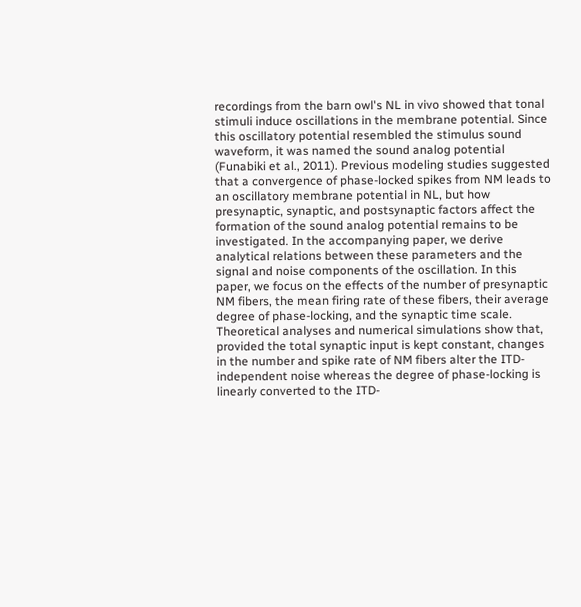recordings from the barn owl's NL in vivo showed that tonal stimuli induce oscillations in the membrane potential. Since this oscillatory potential resembled the stimulus sound waveform, it was named the sound analog potential (Funabiki et al., 2011). Previous modeling studies suggested that a convergence of phase-locked spikes from NM leads to an oscillatory membrane potential in NL, but how presynaptic, synaptic, and postsynaptic factors affect the formation of the sound analog potential remains to be investigated. In the accompanying paper, we derive analytical relations between these parameters and the signal and noise components of the oscillation. In this paper, we focus on the effects of the number of presynaptic NM fibers, the mean firing rate of these fibers, their average degree of phase-locking, and the synaptic time scale. Theoretical analyses and numerical simulations show that, provided the total synaptic input is kept constant, changes in the number and spike rate of NM fibers alter the ITD-independent noise whereas the degree of phase-locking is linearly converted to the ITD-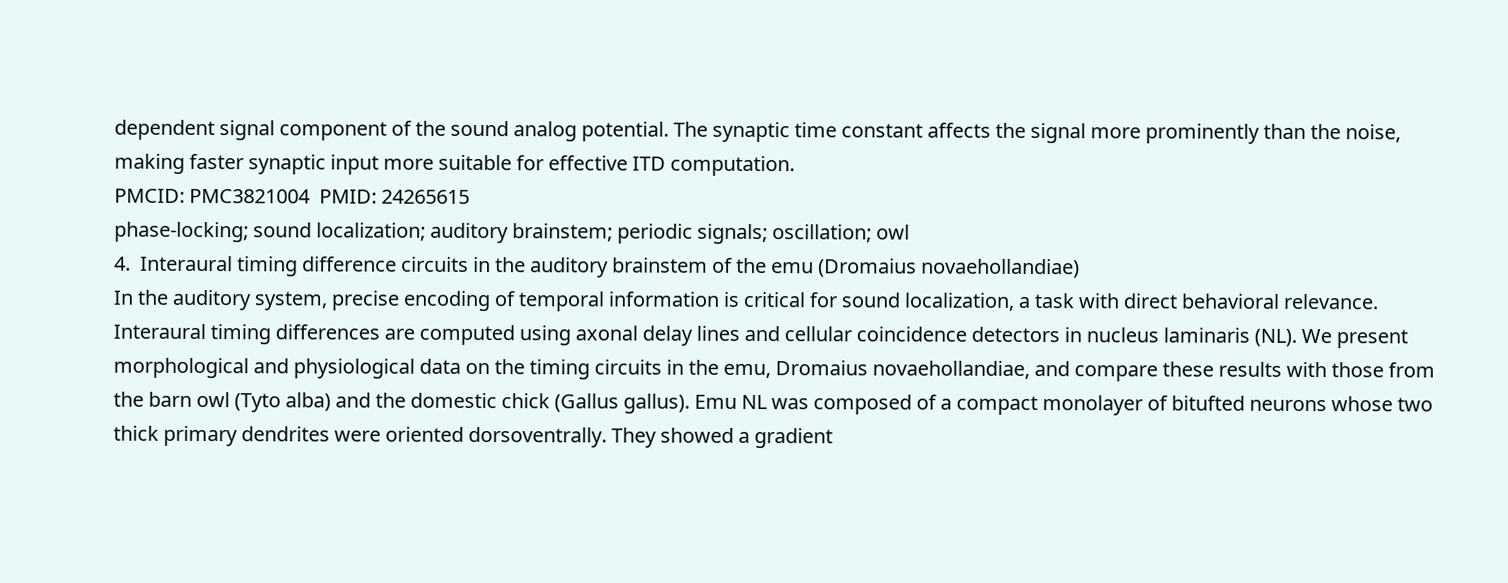dependent signal component of the sound analog potential. The synaptic time constant affects the signal more prominently than the noise, making faster synaptic input more suitable for effective ITD computation.
PMCID: PMC3821004  PMID: 24265615
phase-locking; sound localization; auditory brainstem; periodic signals; oscillation; owl
4.  Interaural timing difference circuits in the auditory brainstem of the emu (Dromaius novaehollandiae)
In the auditory system, precise encoding of temporal information is critical for sound localization, a task with direct behavioral relevance. Interaural timing differences are computed using axonal delay lines and cellular coincidence detectors in nucleus laminaris (NL). We present morphological and physiological data on the timing circuits in the emu, Dromaius novaehollandiae, and compare these results with those from the barn owl (Tyto alba) and the domestic chick (Gallus gallus). Emu NL was composed of a compact monolayer of bitufted neurons whose two thick primary dendrites were oriented dorsoventrally. They showed a gradient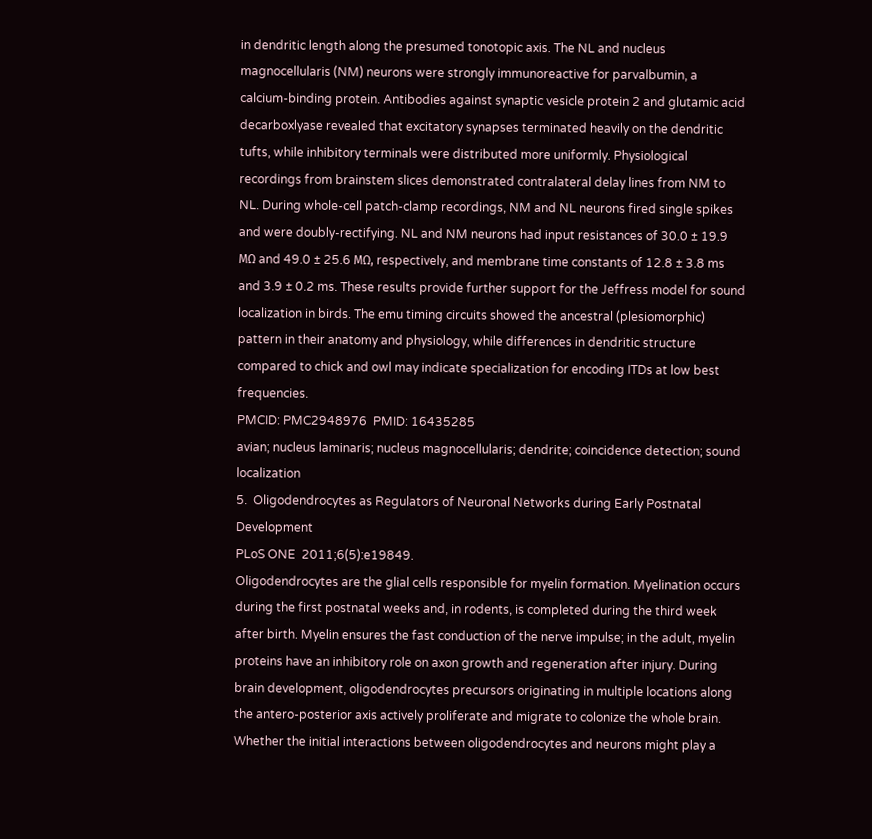in dendritic length along the presumed tonotopic axis. The NL and nucleus magnocellularis (NM) neurons were strongly immunoreactive for parvalbumin, a calcium-binding protein. Antibodies against synaptic vesicle protein 2 and glutamic acid decarboxlyase revealed that excitatory synapses terminated heavily on the dendritic tufts, while inhibitory terminals were distributed more uniformly. Physiological recordings from brainstem slices demonstrated contralateral delay lines from NM to NL. During whole-cell patch-clamp recordings, NM and NL neurons fired single spikes and were doubly-rectifying. NL and NM neurons had input resistances of 30.0 ± 19.9 MΩ and 49.0 ± 25.6 MΩ, respectively, and membrane time constants of 12.8 ± 3.8 ms and 3.9 ± 0.2 ms. These results provide further support for the Jeffress model for sound localization in birds. The emu timing circuits showed the ancestral (plesiomorphic) pattern in their anatomy and physiology, while differences in dendritic structure compared to chick and owl may indicate specialization for encoding ITDs at low best frequencies.
PMCID: PMC2948976  PMID: 16435285
avian; nucleus laminaris; nucleus magnocellularis; dendrite; coincidence detection; sound localization
5.  Oligodendrocytes as Regulators of Neuronal Networks during Early Postnatal Development
PLoS ONE  2011;6(5):e19849.
Oligodendrocytes are the glial cells responsible for myelin formation. Myelination occurs during the first postnatal weeks and, in rodents, is completed during the third week after birth. Myelin ensures the fast conduction of the nerve impulse; in the adult, myelin proteins have an inhibitory role on axon growth and regeneration after injury. During brain development, oligodendrocytes precursors originating in multiple locations along the antero-posterior axis actively proliferate and migrate to colonize the whole brain. Whether the initial interactions between oligodendrocytes and neurons might play a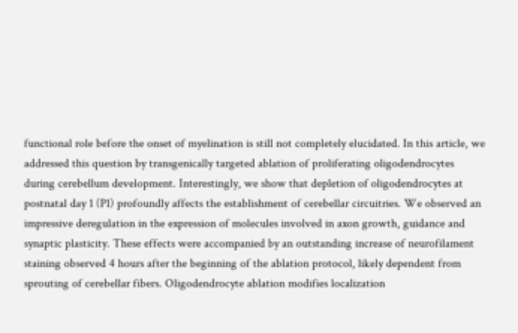functional role before the onset of myelination is still not completely elucidated. In this article, we addressed this question by transgenically targeted ablation of proliferating oligodendrocytes during cerebellum development. Interestingly, we show that depletion of oligodendrocytes at postnatal day 1 (P1) profoundly affects the establishment of cerebellar circuitries. We observed an impressive deregulation in the expression of molecules involved in axon growth, guidance and synaptic plasticity. These effects were accompanied by an outstanding increase of neurofilament staining observed 4 hours after the beginning of the ablation protocol, likely dependent from sprouting of cerebellar fibers. Oligodendrocyte ablation modifies localization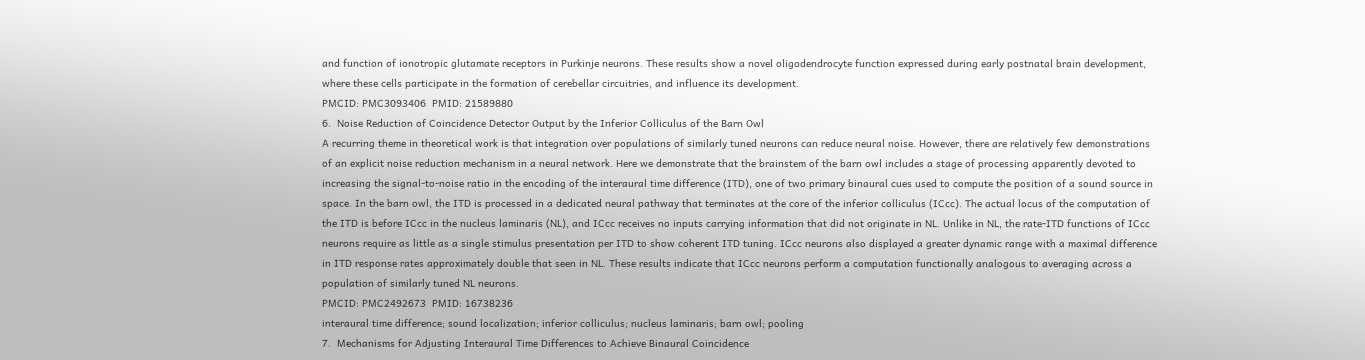and function of ionotropic glutamate receptors in Purkinje neurons. These results show a novel oligodendrocyte function expressed during early postnatal brain development, where these cells participate in the formation of cerebellar circuitries, and influence its development.
PMCID: PMC3093406  PMID: 21589880
6.  Noise Reduction of Coincidence Detector Output by the Inferior Colliculus of the Barn Owl
A recurring theme in theoretical work is that integration over populations of similarly tuned neurons can reduce neural noise. However, there are relatively few demonstrations of an explicit noise reduction mechanism in a neural network. Here we demonstrate that the brainstem of the barn owl includes a stage of processing apparently devoted to increasing the signal-to-noise ratio in the encoding of the interaural time difference (ITD), one of two primary binaural cues used to compute the position of a sound source in space. In the barn owl, the ITD is processed in a dedicated neural pathway that terminates at the core of the inferior colliculus (ICcc). The actual locus of the computation of the ITD is before ICcc in the nucleus laminaris (NL), and ICcc receives no inputs carrying information that did not originate in NL. Unlike in NL, the rate-ITD functions of ICcc neurons require as little as a single stimulus presentation per ITD to show coherent ITD tuning. ICcc neurons also displayed a greater dynamic range with a maximal difference in ITD response rates approximately double that seen in NL. These results indicate that ICcc neurons perform a computation functionally analogous to averaging across a population of similarly tuned NL neurons.
PMCID: PMC2492673  PMID: 16738236
interaural time difference; sound localization; inferior colliculus; nucleus laminaris; barn owl; pooling
7.  Mechanisms for Adjusting Interaural Time Differences to Achieve Binaural Coincidence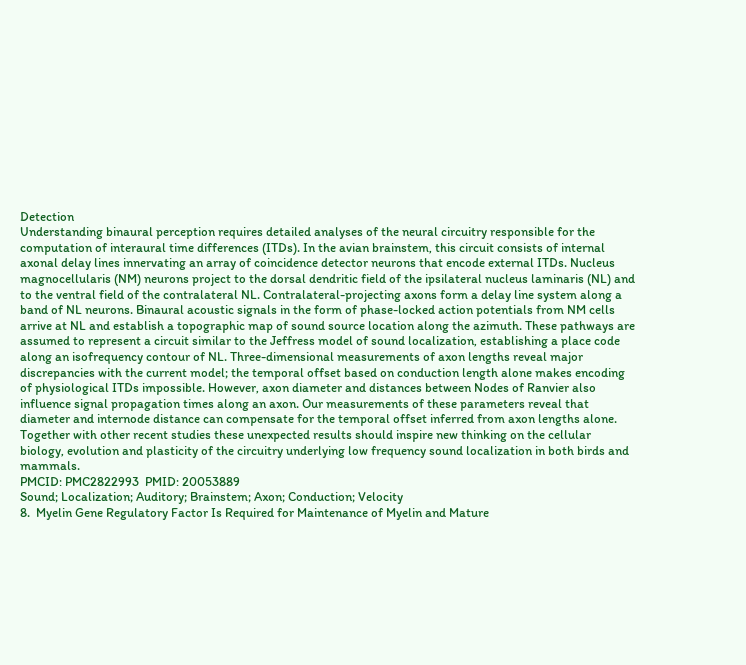Detection
Understanding binaural perception requires detailed analyses of the neural circuitry responsible for the computation of interaural time differences (ITDs). In the avian brainstem, this circuit consists of internal axonal delay lines innervating an array of coincidence detector neurons that encode external ITDs. Nucleus magnocellularis (NM) neurons project to the dorsal dendritic field of the ipsilateral nucleus laminaris (NL) and to the ventral field of the contralateral NL. Contralateral-projecting axons form a delay line system along a band of NL neurons. Binaural acoustic signals in the form of phase-locked action potentials from NM cells arrive at NL and establish a topographic map of sound source location along the azimuth. These pathways are assumed to represent a circuit similar to the Jeffress model of sound localization, establishing a place code along an isofrequency contour of NL. Three-dimensional measurements of axon lengths reveal major discrepancies with the current model; the temporal offset based on conduction length alone makes encoding of physiological ITDs impossible. However, axon diameter and distances between Nodes of Ranvier also influence signal propagation times along an axon. Our measurements of these parameters reveal that diameter and internode distance can compensate for the temporal offset inferred from axon lengths alone. Together with other recent studies these unexpected results should inspire new thinking on the cellular biology, evolution and plasticity of the circuitry underlying low frequency sound localization in both birds and mammals.
PMCID: PMC2822993  PMID: 20053889
Sound; Localization; Auditory; Brainstem; Axon; Conduction; Velocity
8.  Myelin Gene Regulatory Factor Is Required for Maintenance of Myelin and Mature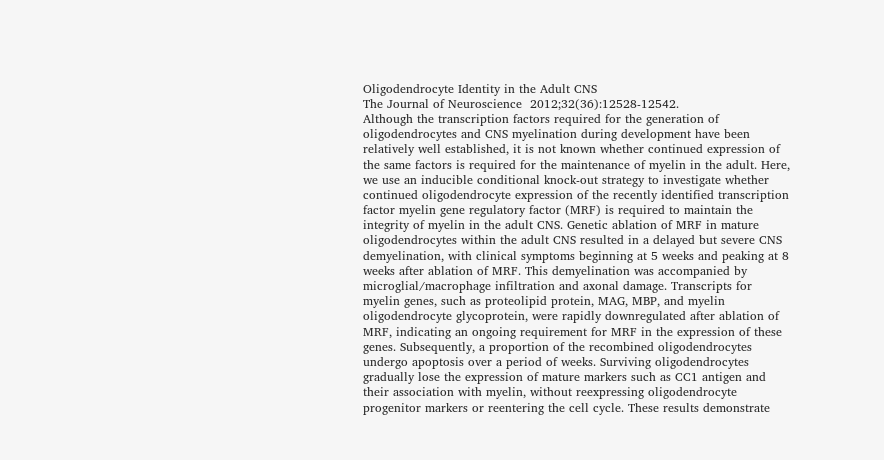Oligodendrocyte Identity in the Adult CNS
The Journal of Neuroscience  2012;32(36):12528-12542.
Although the transcription factors required for the generation of oligodendrocytes and CNS myelination during development have been relatively well established, it is not known whether continued expression of the same factors is required for the maintenance of myelin in the adult. Here, we use an inducible conditional knock-out strategy to investigate whether continued oligodendrocyte expression of the recently identified transcription factor myelin gene regulatory factor (MRF) is required to maintain the integrity of myelin in the adult CNS. Genetic ablation of MRF in mature oligodendrocytes within the adult CNS resulted in a delayed but severe CNS demyelination, with clinical symptoms beginning at 5 weeks and peaking at 8 weeks after ablation of MRF. This demyelination was accompanied by microglial/macrophage infiltration and axonal damage. Transcripts for myelin genes, such as proteolipid protein, MAG, MBP, and myelin oligodendrocyte glycoprotein, were rapidly downregulated after ablation of MRF, indicating an ongoing requirement for MRF in the expression of these genes. Subsequently, a proportion of the recombined oligodendrocytes undergo apoptosis over a period of weeks. Surviving oligodendrocytes gradually lose the expression of mature markers such as CC1 antigen and their association with myelin, without reexpressing oligodendrocyte progenitor markers or reentering the cell cycle. These results demonstrate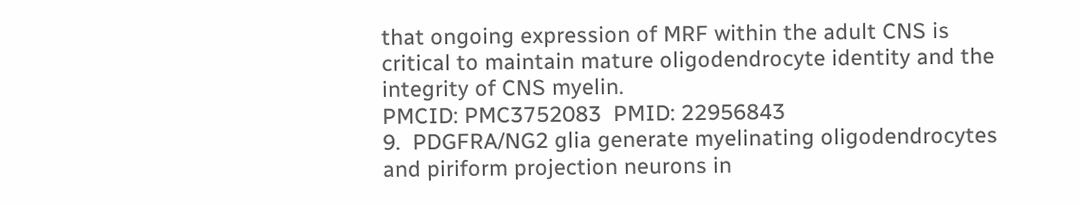that ongoing expression of MRF within the adult CNS is critical to maintain mature oligodendrocyte identity and the integrity of CNS myelin.
PMCID: PMC3752083  PMID: 22956843
9.  PDGFRA/NG2 glia generate myelinating oligodendrocytes and piriform projection neurons in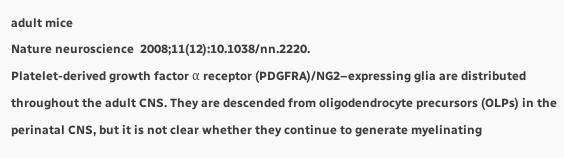adult mice
Nature neuroscience  2008;11(12):10.1038/nn.2220.
Platelet-derived growth factor α receptor (PDGFRA)/NG2–expressing glia are distributed throughout the adult CNS. They are descended from oligodendrocyte precursors (OLPs) in the perinatal CNS, but it is not clear whether they continue to generate myelinating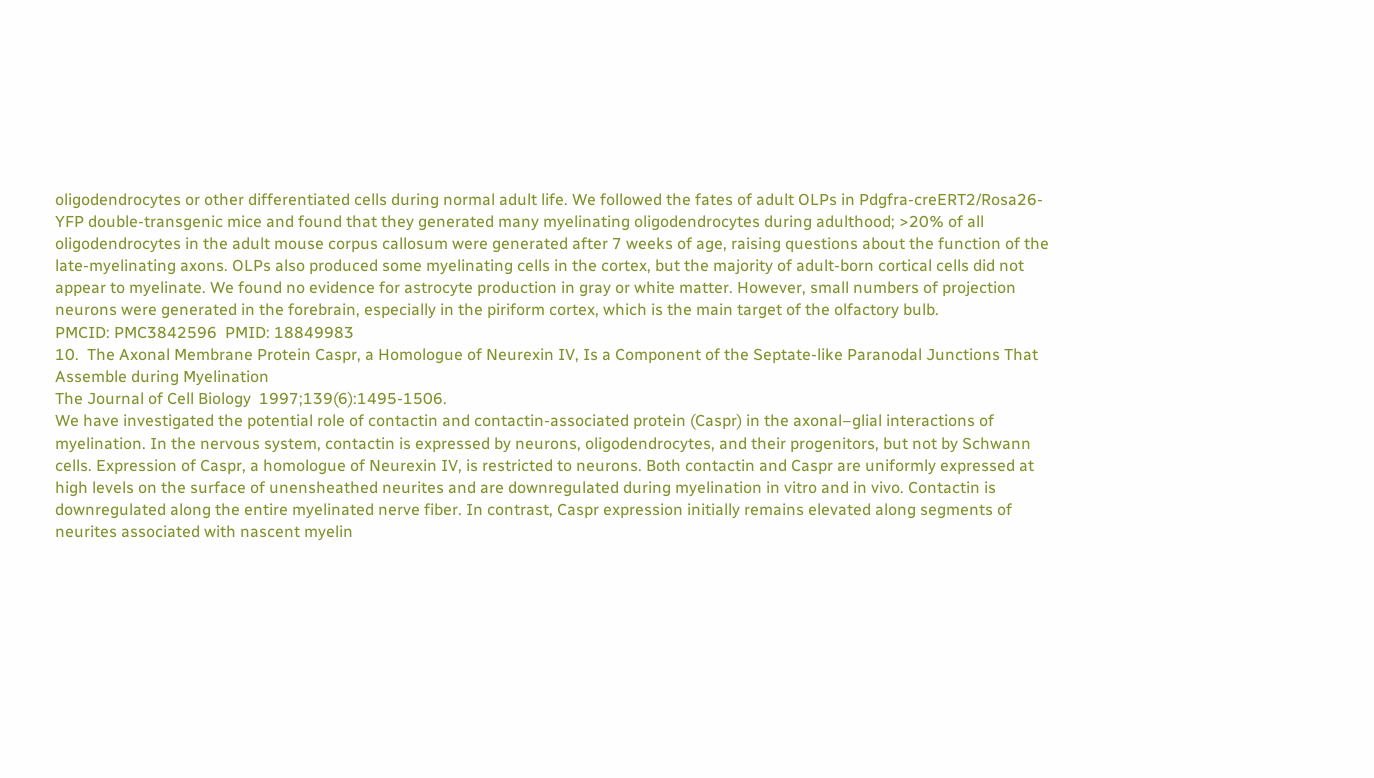oligodendrocytes or other differentiated cells during normal adult life. We followed the fates of adult OLPs in Pdgfra-creERT2/Rosa26-YFP double-transgenic mice and found that they generated many myelinating oligodendrocytes during adulthood; >20% of all oligodendrocytes in the adult mouse corpus callosum were generated after 7 weeks of age, raising questions about the function of the late-myelinating axons. OLPs also produced some myelinating cells in the cortex, but the majority of adult-born cortical cells did not appear to myelinate. We found no evidence for astrocyte production in gray or white matter. However, small numbers of projection neurons were generated in the forebrain, especially in the piriform cortex, which is the main target of the olfactory bulb.
PMCID: PMC3842596  PMID: 18849983
10.  The Axonal Membrane Protein Caspr, a Homologue of Neurexin IV, Is a Component of the Septate-like Paranodal Junctions That Assemble during Myelination
The Journal of Cell Biology  1997;139(6):1495-1506.
We have investigated the potential role of contactin and contactin-associated protein (Caspr) in the axonal–glial interactions of myelination. In the nervous system, contactin is expressed by neurons, oligodendrocytes, and their progenitors, but not by Schwann cells. Expression of Caspr, a homologue of Neurexin IV, is restricted to neurons. Both contactin and Caspr are uniformly expressed at high levels on the surface of unensheathed neurites and are downregulated during myelination in vitro and in vivo. Contactin is downregulated along the entire myelinated nerve fiber. In contrast, Caspr expression initially remains elevated along segments of neurites associated with nascent myelin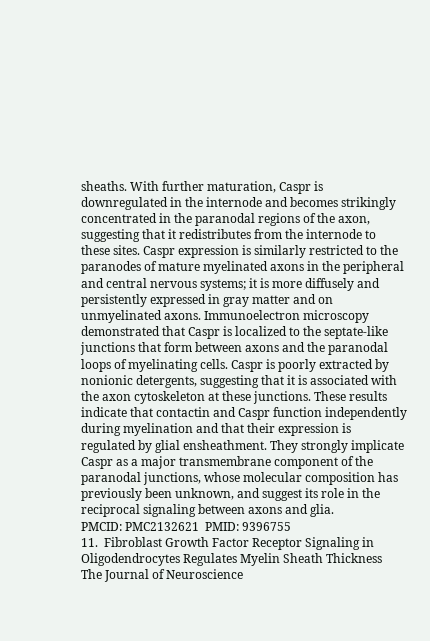sheaths. With further maturation, Caspr is downregulated in the internode and becomes strikingly concentrated in the paranodal regions of the axon, suggesting that it redistributes from the internode to these sites. Caspr expression is similarly restricted to the paranodes of mature myelinated axons in the peripheral and central nervous systems; it is more diffusely and persistently expressed in gray matter and on unmyelinated axons. Immunoelectron microscopy demonstrated that Caspr is localized to the septate-like junctions that form between axons and the paranodal loops of myelinating cells. Caspr is poorly extracted by nonionic detergents, suggesting that it is associated with the axon cytoskeleton at these junctions. These results indicate that contactin and Caspr function independently during myelination and that their expression is regulated by glial ensheathment. They strongly implicate Caspr as a major transmembrane component of the paranodal junctions, whose molecular composition has previously been unknown, and suggest its role in the reciprocal signaling between axons and glia.
PMCID: PMC2132621  PMID: 9396755
11.  Fibroblast Growth Factor Receptor Signaling in Oligodendrocytes Regulates Myelin Sheath Thickness
The Journal of Neuroscience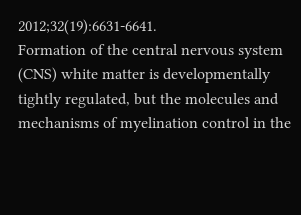2012;32(19):6631-6641.
Formation of the central nervous system (CNS) white matter is developmentally tightly regulated, but the molecules and mechanisms of myelination control in the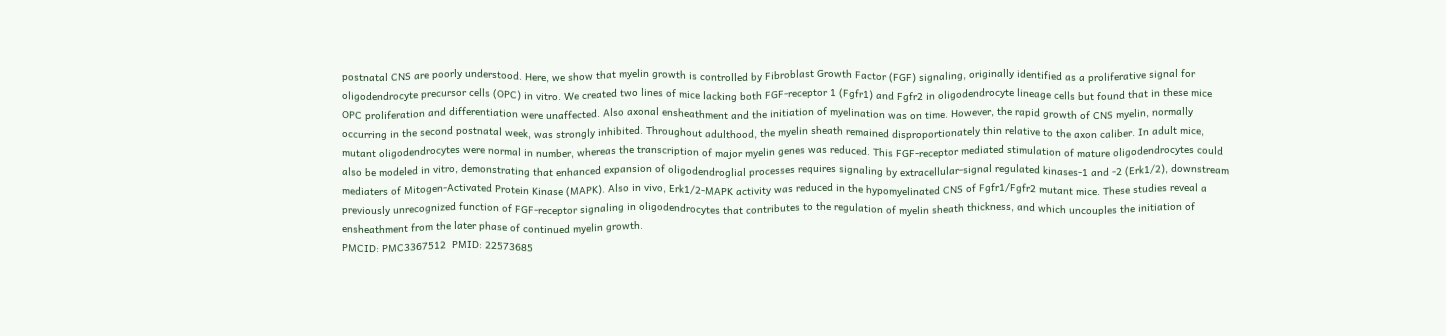postnatal CNS are poorly understood. Here, we show that myelin growth is controlled by Fibroblast Growth Factor (FGF) signaling, originally identified as a proliferative signal for oligodendrocyte precursor cells (OPC) in vitro. We created two lines of mice lacking both FGF-receptor 1 (Fgfr1) and Fgfr2 in oligodendrocyte lineage cells but found that in these mice OPC proliferation and differentiation were unaffected. Also axonal ensheathment and the initiation of myelination was on time. However, the rapid growth of CNS myelin, normally occurring in the second postnatal week, was strongly inhibited. Throughout adulthood, the myelin sheath remained disproportionately thin relative to the axon caliber. In adult mice, mutant oligodendrocytes were normal in number, whereas the transcription of major myelin genes was reduced. This FGF-receptor mediated stimulation of mature oligodendrocytes could also be modeled in vitro, demonstrating that enhanced expansion of oligodendroglial processes requires signaling by extracellular-signal regulated kinases-1 and -2 (Erk1/2), downstream mediaters of Mitogen-Activated Protein Kinase (MAPK). Also in vivo, Erk1/2-MAPK activity was reduced in the hypomyelinated CNS of Fgfr1/Fgfr2 mutant mice. These studies reveal a previously unrecognized function of FGF-receptor signaling in oligodendrocytes that contributes to the regulation of myelin sheath thickness, and which uncouples the initiation of ensheathment from the later phase of continued myelin growth.
PMCID: PMC3367512  PMID: 22573685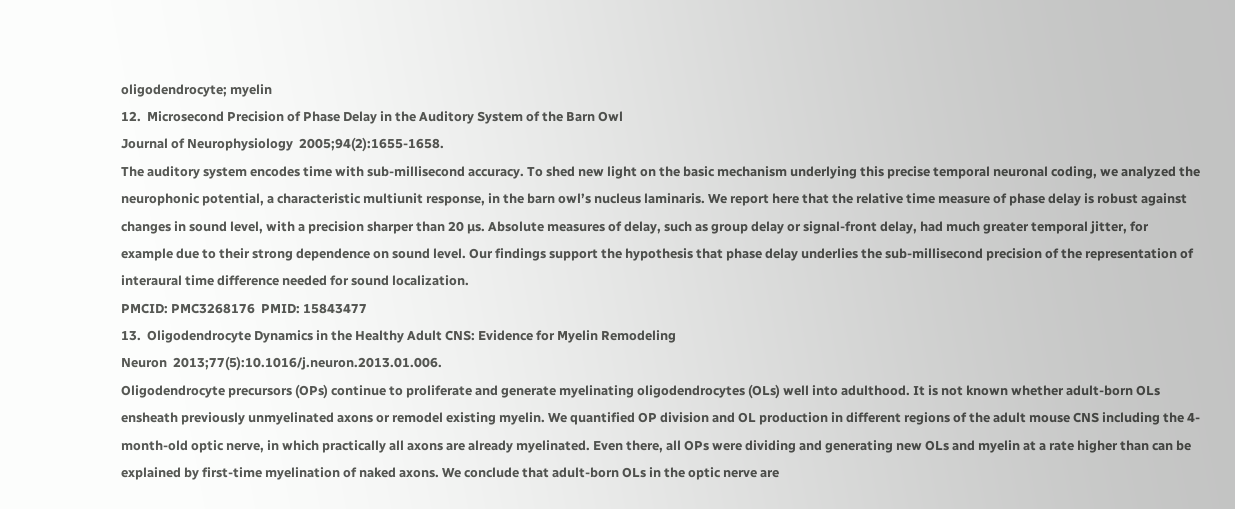oligodendrocyte; myelin
12.  Microsecond Precision of Phase Delay in the Auditory System of the Barn Owl
Journal of Neurophysiology  2005;94(2):1655-1658.
The auditory system encodes time with sub-millisecond accuracy. To shed new light on the basic mechanism underlying this precise temporal neuronal coding, we analyzed the neurophonic potential, a characteristic multiunit response, in the barn owl’s nucleus laminaris. We report here that the relative time measure of phase delay is robust against changes in sound level, with a precision sharper than 20 µs. Absolute measures of delay, such as group delay or signal-front delay, had much greater temporal jitter, for example due to their strong dependence on sound level. Our findings support the hypothesis that phase delay underlies the sub-millisecond precision of the representation of interaural time difference needed for sound localization.
PMCID: PMC3268176  PMID: 15843477
13.  Oligodendrocyte Dynamics in the Healthy Adult CNS: Evidence for Myelin Remodeling
Neuron  2013;77(5):10.1016/j.neuron.2013.01.006.
Oligodendrocyte precursors (OPs) continue to proliferate and generate myelinating oligodendrocytes (OLs) well into adulthood. It is not known whether adult-born OLs ensheath previously unmyelinated axons or remodel existing myelin. We quantified OP division and OL production in different regions of the adult mouse CNS including the 4-month-old optic nerve, in which practically all axons are already myelinated. Even there, all OPs were dividing and generating new OLs and myelin at a rate higher than can be explained by first-time myelination of naked axons. We conclude that adult-born OLs in the optic nerve are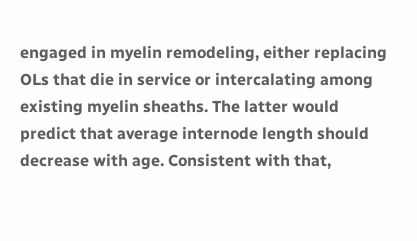engaged in myelin remodeling, either replacing OLs that die in service or intercalating among existing myelin sheaths. The latter would predict that average internode length should decrease with age. Consistent with that,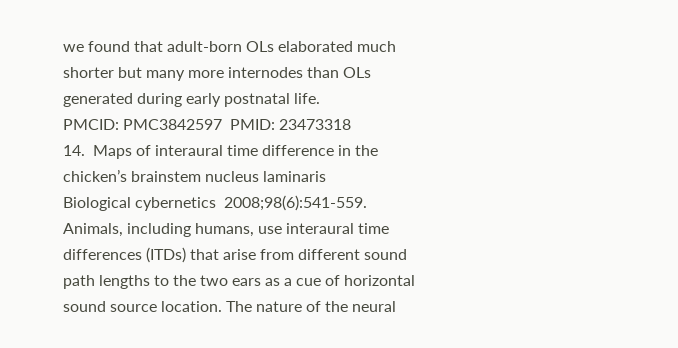we found that adult-born OLs elaborated much shorter but many more internodes than OLs generated during early postnatal life.
PMCID: PMC3842597  PMID: 23473318
14.  Maps of interaural time difference in the chicken’s brainstem nucleus laminaris
Biological cybernetics  2008;98(6):541-559.
Animals, including humans, use interaural time differences (ITDs) that arise from different sound path lengths to the two ears as a cue of horizontal sound source location. The nature of the neural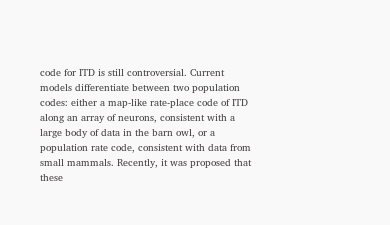code for ITD is still controversial. Current models differentiate between two population codes: either a map-like rate-place code of ITD along an array of neurons, consistent with a large body of data in the barn owl, or a population rate code, consistent with data from small mammals. Recently, it was proposed that these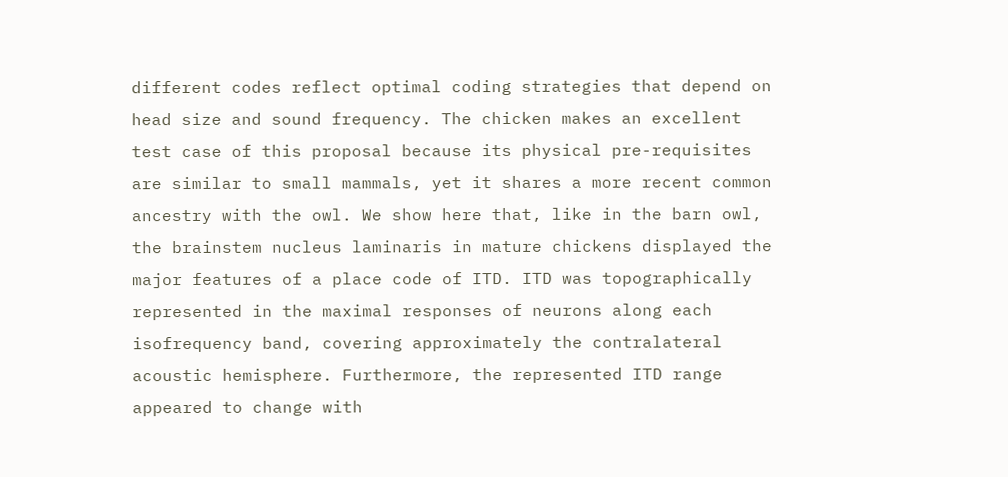different codes reflect optimal coding strategies that depend on head size and sound frequency. The chicken makes an excellent test case of this proposal because its physical pre-requisites are similar to small mammals, yet it shares a more recent common ancestry with the owl. We show here that, like in the barn owl, the brainstem nucleus laminaris in mature chickens displayed the major features of a place code of ITD. ITD was topographically represented in the maximal responses of neurons along each isofrequency band, covering approximately the contralateral acoustic hemisphere. Furthermore, the represented ITD range appeared to change with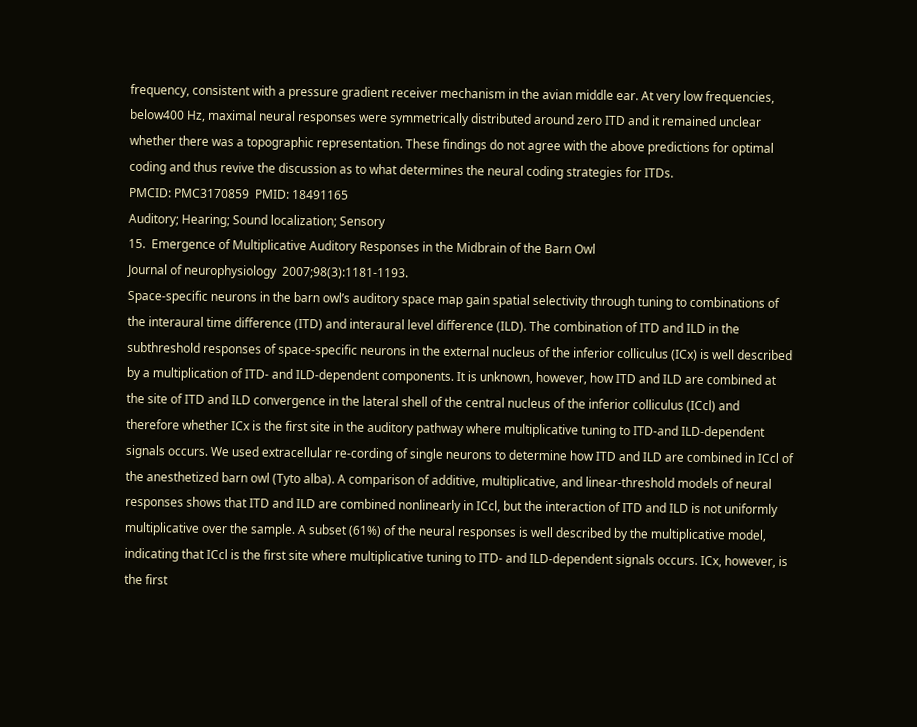frequency, consistent with a pressure gradient receiver mechanism in the avian middle ear. At very low frequencies, below400 Hz, maximal neural responses were symmetrically distributed around zero ITD and it remained unclear whether there was a topographic representation. These findings do not agree with the above predictions for optimal coding and thus revive the discussion as to what determines the neural coding strategies for ITDs.
PMCID: PMC3170859  PMID: 18491165
Auditory; Hearing; Sound localization; Sensory
15.  Emergence of Multiplicative Auditory Responses in the Midbrain of the Barn Owl
Journal of neurophysiology  2007;98(3):1181-1193.
Space-specific neurons in the barn owl’s auditory space map gain spatial selectivity through tuning to combinations of the interaural time difference (ITD) and interaural level difference (ILD). The combination of ITD and ILD in the subthreshold responses of space-specific neurons in the external nucleus of the inferior colliculus (ICx) is well described by a multiplication of ITD- and ILD-dependent components. It is unknown, however, how ITD and ILD are combined at the site of ITD and ILD convergence in the lateral shell of the central nucleus of the inferior colliculus (ICcl) and therefore whether ICx is the first site in the auditory pathway where multiplicative tuning to ITD-and ILD-dependent signals occurs. We used extracellular re-cording of single neurons to determine how ITD and ILD are combined in ICcl of the anesthetized barn owl (Tyto alba). A comparison of additive, multiplicative, and linear-threshold models of neural responses shows that ITD and ILD are combined nonlinearly in ICcl, but the interaction of ITD and ILD is not uniformly multiplicative over the sample. A subset (61%) of the neural responses is well described by the multiplicative model, indicating that ICcl is the first site where multiplicative tuning to ITD- and ILD-dependent signals occurs. ICx, however, is the first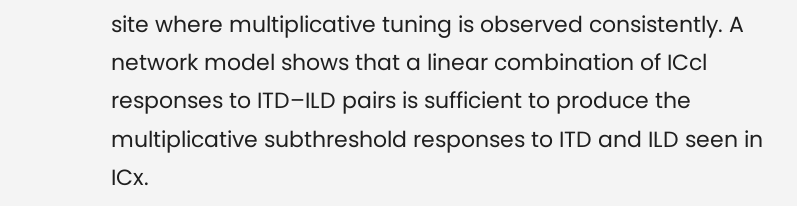site where multiplicative tuning is observed consistently. A network model shows that a linear combination of ICcl responses to ITD–ILD pairs is sufficient to produce the multiplicative subthreshold responses to ITD and ILD seen in ICx.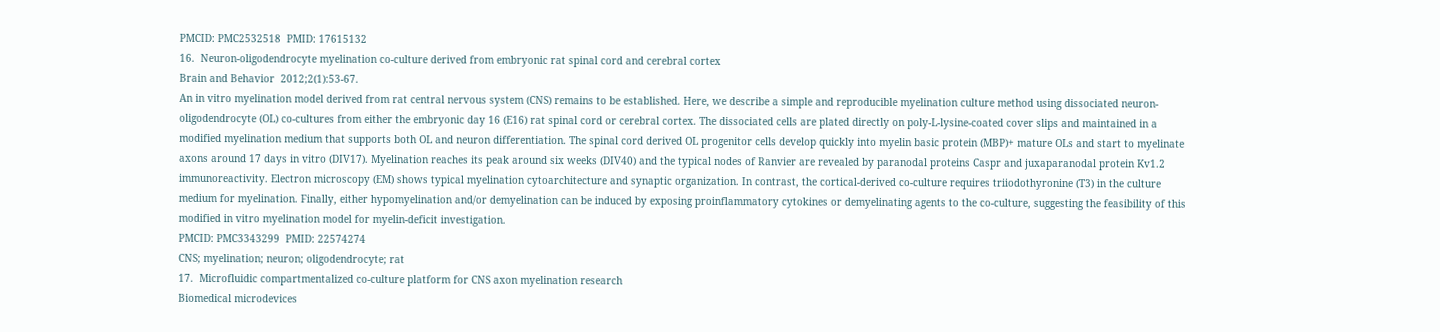PMCID: PMC2532518  PMID: 17615132
16.  Neuron-oligodendrocyte myelination co-culture derived from embryonic rat spinal cord and cerebral cortex
Brain and Behavior  2012;2(1):53-67.
An in vitro myelination model derived from rat central nervous system (CNS) remains to be established. Here, we describe a simple and reproducible myelination culture method using dissociated neuron-oligodendrocyte (OL) co-cultures from either the embryonic day 16 (E16) rat spinal cord or cerebral cortex. The dissociated cells are plated directly on poly-L-lysine-coated cover slips and maintained in a modified myelination medium that supports both OL and neuron differentiation. The spinal cord derived OL progenitor cells develop quickly into myelin basic protein (MBP)+ mature OLs and start to myelinate axons around 17 days in vitro (DIV17). Myelination reaches its peak around six weeks (DIV40) and the typical nodes of Ranvier are revealed by paranodal proteins Caspr and juxaparanodal protein Kv1.2 immunoreactivity. Electron microscopy (EM) shows typical myelination cytoarchitecture and synaptic organization. In contrast, the cortical-derived co-culture requires triiodothyronine (T3) in the culture medium for myelination. Finally, either hypomyelination and/or demyelination can be induced by exposing proinflammatory cytokines or demyelinating agents to the co-culture, suggesting the feasibility of this modified in vitro myelination model for myelin-deficit investigation.
PMCID: PMC3343299  PMID: 22574274
CNS; myelination; neuron; oligodendrocyte; rat
17.  Microfluidic compartmentalized co-culture platform for CNS axon myelination research
Biomedical microdevices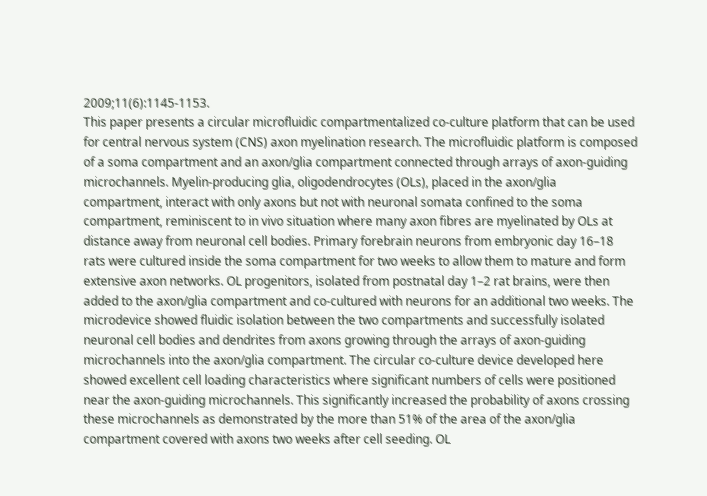2009;11(6):1145-1153.
This paper presents a circular microfluidic compartmentalized co-culture platform that can be used for central nervous system (CNS) axon myelination research. The microfluidic platform is composed of a soma compartment and an axon/glia compartment connected through arrays of axon-guiding microchannels. Myelin-producing glia, oligodendrocytes (OLs), placed in the axon/glia compartment, interact with only axons but not with neuronal somata confined to the soma compartment, reminiscent to in vivo situation where many axon fibres are myelinated by OLs at distance away from neuronal cell bodies. Primary forebrain neurons from embryonic day 16–18 rats were cultured inside the soma compartment for two weeks to allow them to mature and form extensive axon networks. OL progenitors, isolated from postnatal day 1–2 rat brains, were then added to the axon/glia compartment and co-cultured with neurons for an additional two weeks. The microdevice showed fluidic isolation between the two compartments and successfully isolated neuronal cell bodies and dendrites from axons growing through the arrays of axon-guiding microchannels into the axon/glia compartment. The circular co-culture device developed here showed excellent cell loading characteristics where significant numbers of cells were positioned near the axon-guiding microchannels. This significantly increased the probability of axons crossing these microchannels as demonstrated by the more than 51% of the area of the axon/glia compartment covered with axons two weeks after cell seeding. OL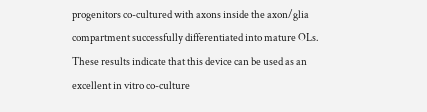progenitors co-cultured with axons inside the axon/glia compartment successfully differentiated into mature OLs. These results indicate that this device can be used as an excellent in vitro co-culture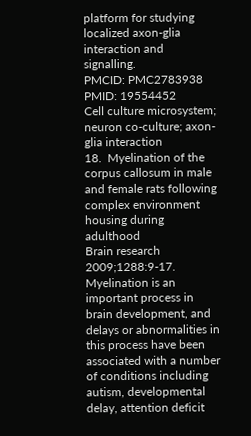platform for studying localized axon-glia interaction and signalling.
PMCID: PMC2783938  PMID: 19554452
Cell culture microsystem; neuron co-culture; axon-glia interaction
18.  Myelination of the corpus callosum in male and female rats following complex environment housing during adulthood
Brain research  2009;1288:9-17.
Myelination is an important process in brain development, and delays or abnormalities in this process have been associated with a number of conditions including autism, developmental delay, attention deficit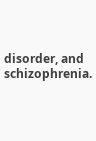disorder, and schizophrenia.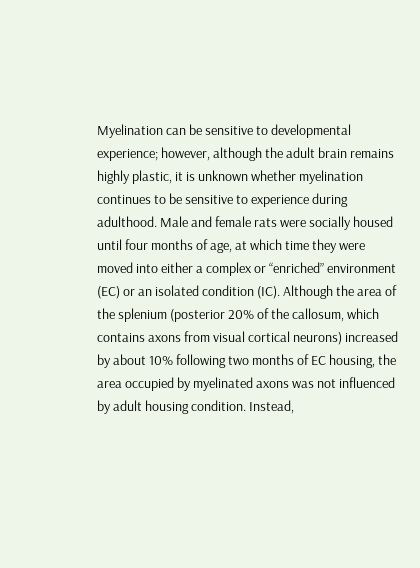Myelination can be sensitive to developmental experience; however, although the adult brain remains highly plastic, it is unknown whether myelination continues to be sensitive to experience during adulthood. Male and female rats were socially housed until four months of age, at which time they were moved into either a complex or “enriched” environment (EC) or an isolated condition (IC). Although the area of the splenium (posterior 20% of the callosum, which contains axons from visual cortical neurons) increased by about 10% following two months of EC housing, the area occupied by myelinated axons was not influenced by adult housing condition. Instead,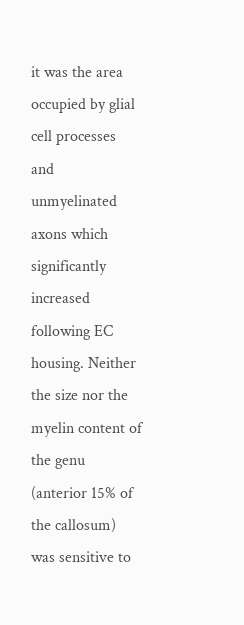it was the area occupied by glial cell processes and unmyelinated axons which significantly increased following EC housing. Neither the size nor the myelin content of the genu (anterior 15% of the callosum) was sensitive to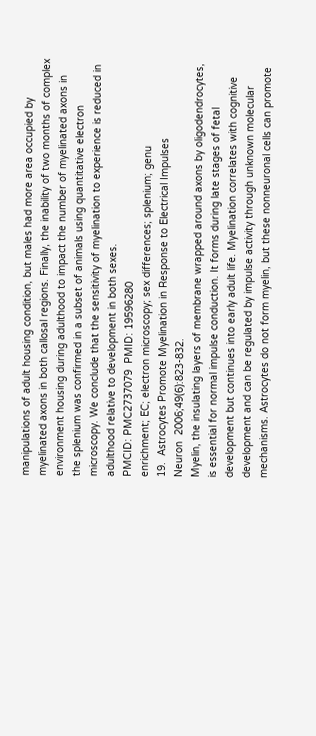manipulations of adult housing condition, but males had more area occupied by myelinated axons in both callosal regions. Finally, the inability of two months of complex environment housing during adulthood to impact the number of myelinated axons in the splenium was confirmed in a subset of animals using quantitative electron microscopy. We conclude that the sensitivity of myelination to experience is reduced in adulthood relative to development in both sexes.
PMCID: PMC2737079  PMID: 19596280
enrichment; EC; electron microscopy; sex differences; splenium; genu
19.  Astrocytes Promote Myelination in Response to Electrical Impulses
Neuron  2006;49(6):823-832.
Myelin, the insulating layers of membrane wrapped around axons by oligodendrocytes, is essential for normal impulse conduction. It forms during late stages of fetal development but continues into early adult life. Myelination correlates with cognitive development and can be regulated by impulse activity through unknown molecular mechanisms. Astrocytes do not form myelin, but these nonneuronal cells can promote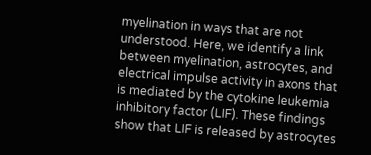myelination in ways that are not understood. Here, we identify a link between myelination, astrocytes, and electrical impulse activity in axons that is mediated by the cytokine leukemia inhibitory factor (LIF). These findings show that LIF is released by astrocytes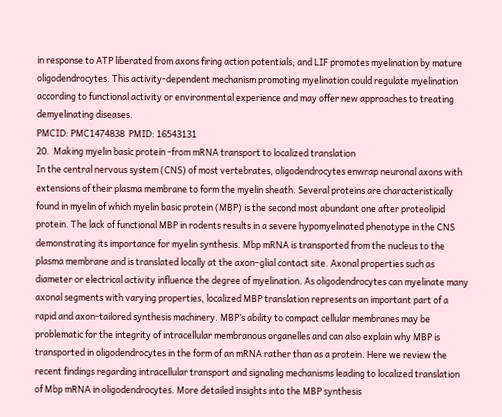in response to ATP liberated from axons firing action potentials, and LIF promotes myelination by mature oligodendrocytes. This activity-dependent mechanism promoting myelination could regulate myelination according to functional activity or environmental experience and may offer new approaches to treating demyelinating diseases.
PMCID: PMC1474838  PMID: 16543131
20.  Making myelin basic protein -from mRNA transport to localized translation
In the central nervous system (CNS) of most vertebrates, oligodendrocytes enwrap neuronal axons with extensions of their plasma membrane to form the myelin sheath. Several proteins are characteristically found in myelin of which myelin basic protein (MBP) is the second most abundant one after proteolipid protein. The lack of functional MBP in rodents results in a severe hypomyelinated phenotype in the CNS demonstrating its importance for myelin synthesis. Mbp mRNA is transported from the nucleus to the plasma membrane and is translated locally at the axon–glial contact site. Axonal properties such as diameter or electrical activity influence the degree of myelination. As oligodendrocytes can myelinate many axonal segments with varying properties, localized MBP translation represents an important part of a rapid and axon-tailored synthesis machinery. MBP’s ability to compact cellular membranes may be problematic for the integrity of intracellular membranous organelles and can also explain why MBP is transported in oligodendrocytes in the form of an mRNA rather than as a protein. Here we review the recent findings regarding intracellular transport and signaling mechanisms leading to localized translation of Mbp mRNA in oligodendrocytes. More detailed insights into the MBP synthesis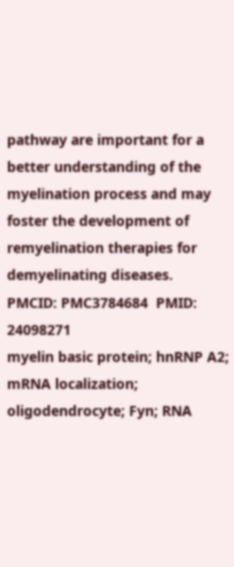pathway are important for a better understanding of the myelination process and may foster the development of remyelination therapies for demyelinating diseases.
PMCID: PMC3784684  PMID: 24098271
myelin basic protein; hnRNP A2; mRNA localization; oligodendrocyte; Fyn; RNA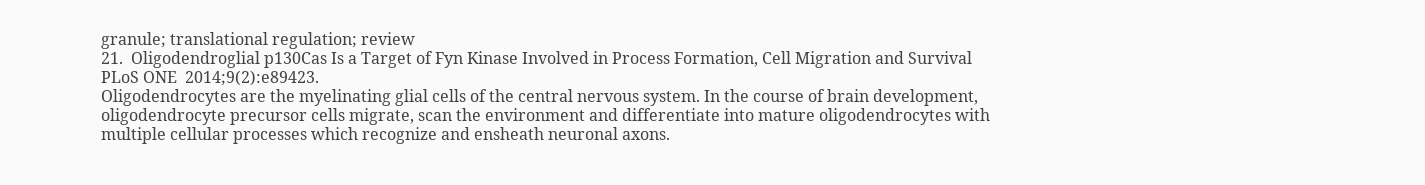granule; translational regulation; review
21.  Oligodendroglial p130Cas Is a Target of Fyn Kinase Involved in Process Formation, Cell Migration and Survival
PLoS ONE  2014;9(2):e89423.
Oligodendrocytes are the myelinating glial cells of the central nervous system. In the course of brain development, oligodendrocyte precursor cells migrate, scan the environment and differentiate into mature oligodendrocytes with multiple cellular processes which recognize and ensheath neuronal axons.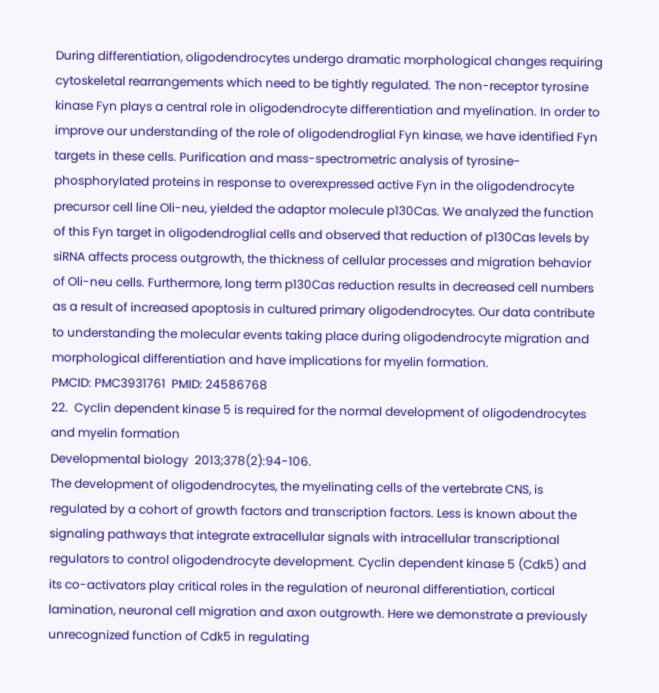During differentiation, oligodendrocytes undergo dramatic morphological changes requiring cytoskeletal rearrangements which need to be tightly regulated. The non-receptor tyrosine kinase Fyn plays a central role in oligodendrocyte differentiation and myelination. In order to improve our understanding of the role of oligodendroglial Fyn kinase, we have identified Fyn targets in these cells. Purification and mass-spectrometric analysis of tyrosine-phosphorylated proteins in response to overexpressed active Fyn in the oligodendrocyte precursor cell line Oli-neu, yielded the adaptor molecule p130Cas. We analyzed the function of this Fyn target in oligodendroglial cells and observed that reduction of p130Cas levels by siRNA affects process outgrowth, the thickness of cellular processes and migration behavior of Oli-neu cells. Furthermore, long term p130Cas reduction results in decreased cell numbers as a result of increased apoptosis in cultured primary oligodendrocytes. Our data contribute to understanding the molecular events taking place during oligodendrocyte migration and morphological differentiation and have implications for myelin formation.
PMCID: PMC3931761  PMID: 24586768
22.  Cyclin dependent kinase 5 is required for the normal development of oligodendrocytes and myelin formation
Developmental biology  2013;378(2):94-106.
The development of oligodendrocytes, the myelinating cells of the vertebrate CNS, is regulated by a cohort of growth factors and transcription factors. Less is known about the signaling pathways that integrate extracellular signals with intracellular transcriptional regulators to control oligodendrocyte development. Cyclin dependent kinase 5 (Cdk5) and its co-activators play critical roles in the regulation of neuronal differentiation, cortical lamination, neuronal cell migration and axon outgrowth. Here we demonstrate a previously unrecognized function of Cdk5 in regulating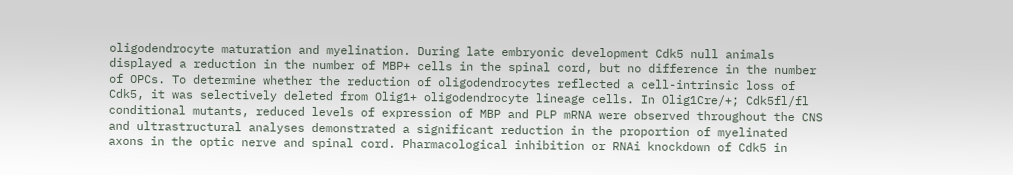oligodendrocyte maturation and myelination. During late embryonic development Cdk5 null animals displayed a reduction in the number of MBP+ cells in the spinal cord, but no difference in the number of OPCs. To determine whether the reduction of oligodendrocytes reflected a cell-intrinsic loss of Cdk5, it was selectively deleted from Olig1+ oligodendrocyte lineage cells. In Olig1Cre/+; Cdk5fl/fl conditional mutants, reduced levels of expression of MBP and PLP mRNA were observed throughout the CNS and ultrastructural analyses demonstrated a significant reduction in the proportion of myelinated axons in the optic nerve and spinal cord. Pharmacological inhibition or RNAi knockdown of Cdk5 in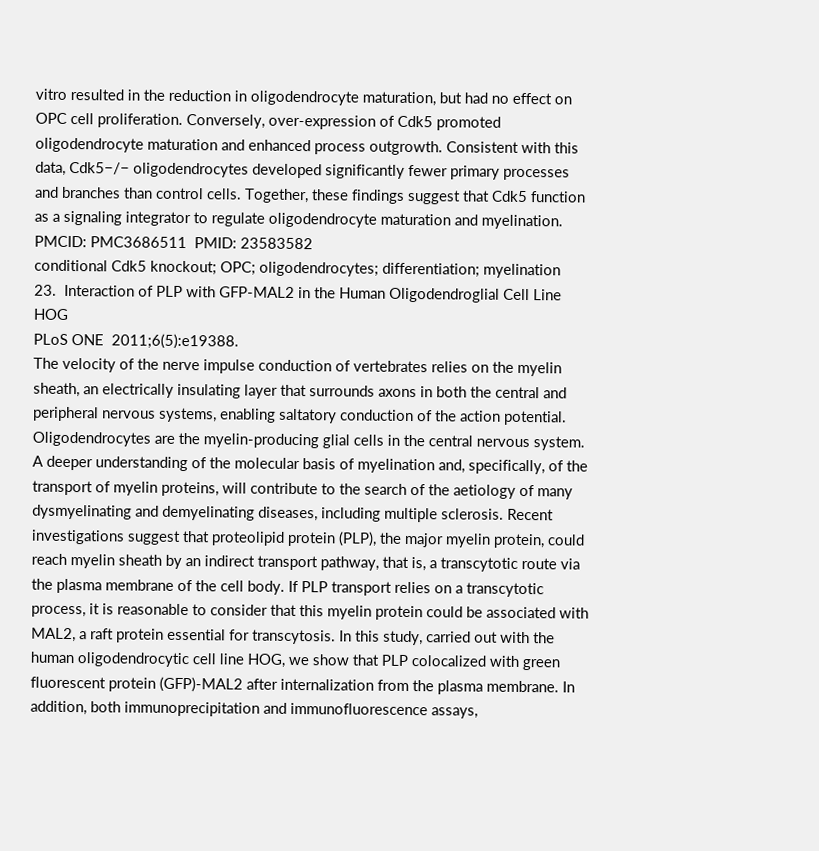vitro resulted in the reduction in oligodendrocyte maturation, but had no effect on OPC cell proliferation. Conversely, over-expression of Cdk5 promoted oligodendrocyte maturation and enhanced process outgrowth. Consistent with this data, Cdk5−/− oligodendrocytes developed significantly fewer primary processes and branches than control cells. Together, these findings suggest that Cdk5 function as a signaling integrator to regulate oligodendrocyte maturation and myelination.
PMCID: PMC3686511  PMID: 23583582
conditional Cdk5 knockout; OPC; oligodendrocytes; differentiation; myelination
23.  Interaction of PLP with GFP-MAL2 in the Human Oligodendroglial Cell Line HOG
PLoS ONE  2011;6(5):e19388.
The velocity of the nerve impulse conduction of vertebrates relies on the myelin sheath, an electrically insulating layer that surrounds axons in both the central and peripheral nervous systems, enabling saltatory conduction of the action potential. Oligodendrocytes are the myelin-producing glial cells in the central nervous system. A deeper understanding of the molecular basis of myelination and, specifically, of the transport of myelin proteins, will contribute to the search of the aetiology of many dysmyelinating and demyelinating diseases, including multiple sclerosis. Recent investigations suggest that proteolipid protein (PLP), the major myelin protein, could reach myelin sheath by an indirect transport pathway, that is, a transcytotic route via the plasma membrane of the cell body. If PLP transport relies on a transcytotic process, it is reasonable to consider that this myelin protein could be associated with MAL2, a raft protein essential for transcytosis. In this study, carried out with the human oligodendrocytic cell line HOG, we show that PLP colocalized with green fluorescent protein (GFP)-MAL2 after internalization from the plasma membrane. In addition, both immunoprecipitation and immunofluorescence assays,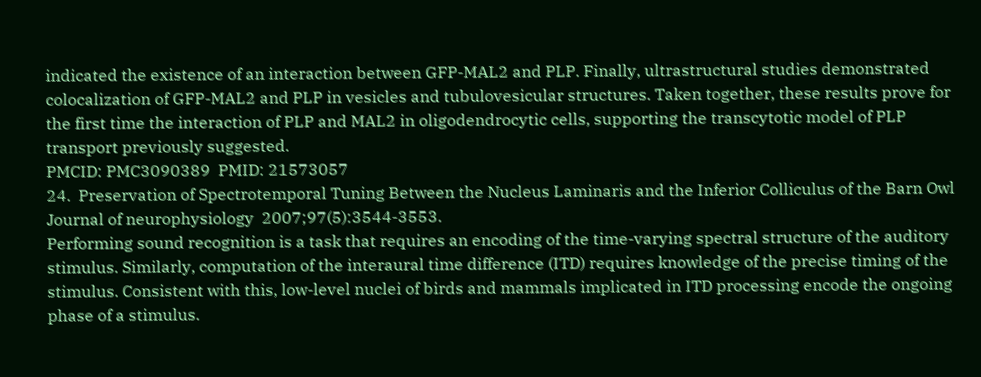indicated the existence of an interaction between GFP-MAL2 and PLP. Finally, ultrastructural studies demonstrated colocalization of GFP-MAL2 and PLP in vesicles and tubulovesicular structures. Taken together, these results prove for the first time the interaction of PLP and MAL2 in oligodendrocytic cells, supporting the transcytotic model of PLP transport previously suggested.
PMCID: PMC3090389  PMID: 21573057
24.  Preservation of Spectrotemporal Tuning Between the Nucleus Laminaris and the Inferior Colliculus of the Barn Owl
Journal of neurophysiology  2007;97(5):3544-3553.
Performing sound recognition is a task that requires an encoding of the time-varying spectral structure of the auditory stimulus. Similarly, computation of the interaural time difference (ITD) requires knowledge of the precise timing of the stimulus. Consistent with this, low-level nuclei of birds and mammals implicated in ITD processing encode the ongoing phase of a stimulus.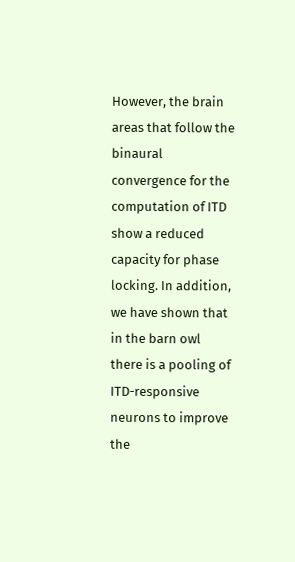However, the brain areas that follow the binaural convergence for the computation of ITD show a reduced capacity for phase locking. In addition, we have shown that in the barn owl there is a pooling of ITD-responsive neurons to improve the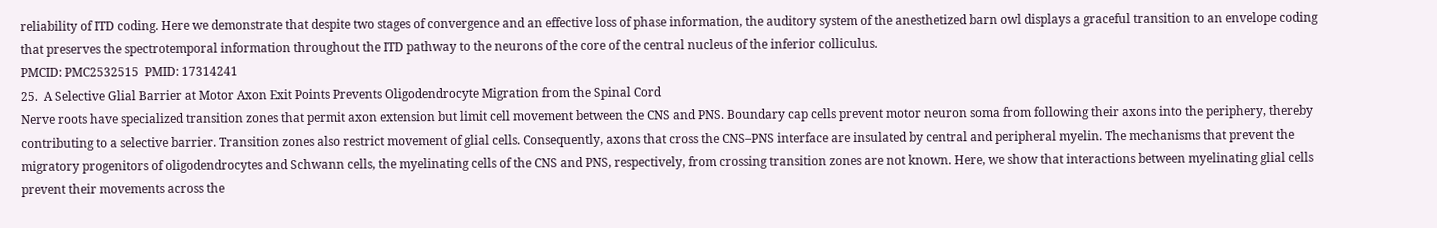reliability of ITD coding. Here we demonstrate that despite two stages of convergence and an effective loss of phase information, the auditory system of the anesthetized barn owl displays a graceful transition to an envelope coding that preserves the spectrotemporal information throughout the ITD pathway to the neurons of the core of the central nucleus of the inferior colliculus.
PMCID: PMC2532515  PMID: 17314241
25.  A Selective Glial Barrier at Motor Axon Exit Points Prevents Oligodendrocyte Migration from the Spinal Cord
Nerve roots have specialized transition zones that permit axon extension but limit cell movement between the CNS and PNS. Boundary cap cells prevent motor neuron soma from following their axons into the periphery, thereby contributing to a selective barrier. Transition zones also restrict movement of glial cells. Consequently, axons that cross the CNS–PNS interface are insulated by central and peripheral myelin. The mechanisms that prevent the migratory progenitors of oligodendrocytes and Schwann cells, the myelinating cells of the CNS and PNS, respectively, from crossing transition zones are not known. Here, we show that interactions between myelinating glial cells prevent their movements across the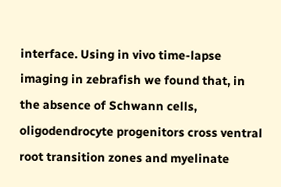interface. Using in vivo time-lapse imaging in zebrafish we found that, in the absence of Schwann cells, oligodendrocyte progenitors cross ventral root transition zones and myelinate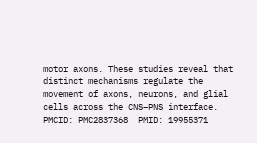motor axons. These studies reveal that distinct mechanisms regulate the movement of axons, neurons, and glial cells across the CNS–PNS interface.
PMCID: PMC2837368  PMID: 19955371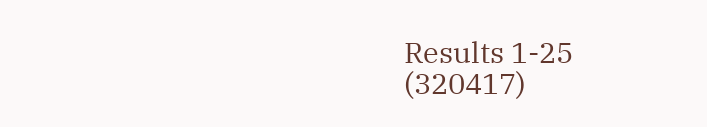Results 1-25 (320417)